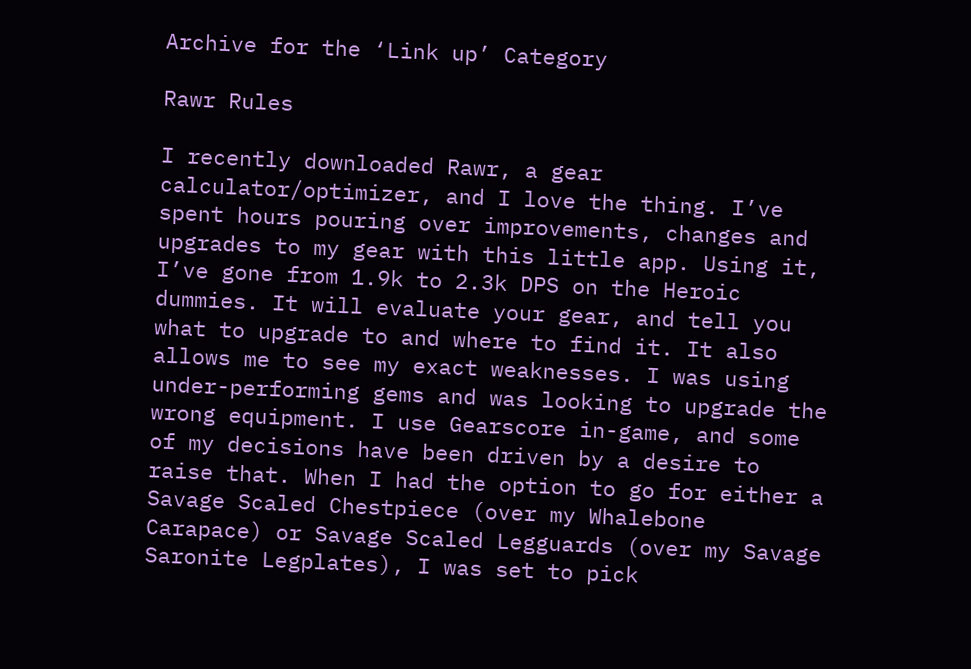Archive for the ‘Link up’ Category

Rawr Rules

I recently downloaded Rawr, a gear calculator/optimizer, and I love the thing. I’ve spent hours pouring over improvements, changes and upgrades to my gear with this little app. Using it, I’ve gone from 1.9k to 2.3k DPS on the Heroic dummies. It will evaluate your gear, and tell you what to upgrade to and where to find it. It also allows me to see my exact weaknesses. I was using under-performing gems and was looking to upgrade the wrong equipment. I use Gearscore in-game, and some of my decisions have been driven by a desire to raise that. When I had the option to go for either a Savage Scaled Chestpiece (over my Whalebone Carapace) or Savage Scaled Legguards (over my Savage Saronite Legplates), I was set to pick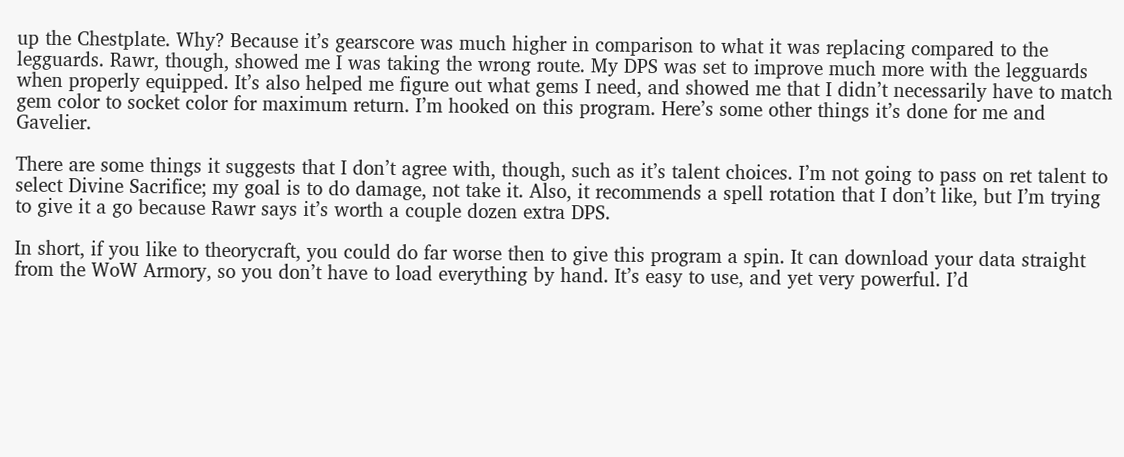up the Chestplate. Why? Because it’s gearscore was much higher in comparison to what it was replacing compared to the legguards. Rawr, though, showed me I was taking the wrong route. My DPS was set to improve much more with the legguards when properly equipped. It’s also helped me figure out what gems I need, and showed me that I didn’t necessarily have to match gem color to socket color for maximum return. I’m hooked on this program. Here’s some other things it’s done for me and Gavelier.

There are some things it suggests that I don’t agree with, though, such as it’s talent choices. I’m not going to pass on ret talent to select Divine Sacrifice; my goal is to do damage, not take it. Also, it recommends a spell rotation that I don’t like, but I’m trying to give it a go because Rawr says it’s worth a couple dozen extra DPS.

In short, if you like to theorycraft, you could do far worse then to give this program a spin. It can download your data straight from the WoW Armory, so you don’t have to load everything by hand. It’s easy to use, and yet very powerful. I’d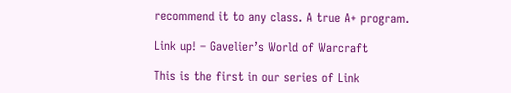recommend it to any class. A true A+ program.

Link up! – Gavelier’s World of Warcraft

This is the first in our series of Link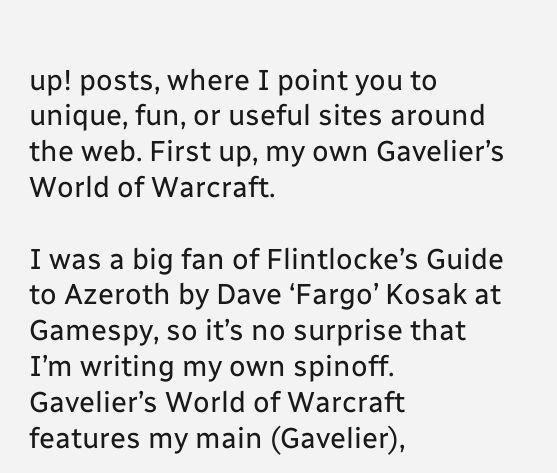up! posts, where I point you to unique, fun, or useful sites around the web. First up, my own Gavelier’s World of Warcraft.

I was a big fan of Flintlocke’s Guide to Azeroth by Dave ‘Fargo’ Kosak at Gamespy, so it’s no surprise that I’m writing my own spinoff. Gavelier’s World of Warcraft features my main (Gavelier),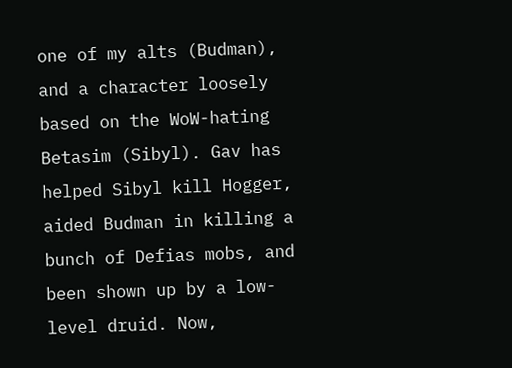one of my alts (Budman), and a character loosely based on the WoW-hating Betasim (Sibyl). Gav has helped Sibyl kill Hogger, aided Budman in killing a bunch of Defias mobs, and been shown up by a low-level druid. Now,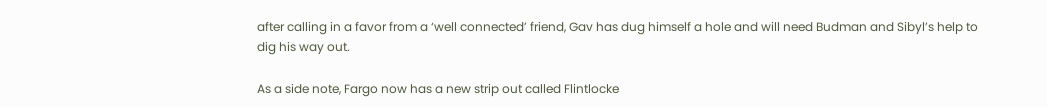after calling in a favor from a ‘well connected’ friend, Gav has dug himself a hole and will need Budman and Sibyl’s help to dig his way out.

As a side note, Fargo now has a new strip out called Flintlocke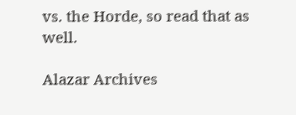vs. the Horde, so read that as well.

Alazar Archives